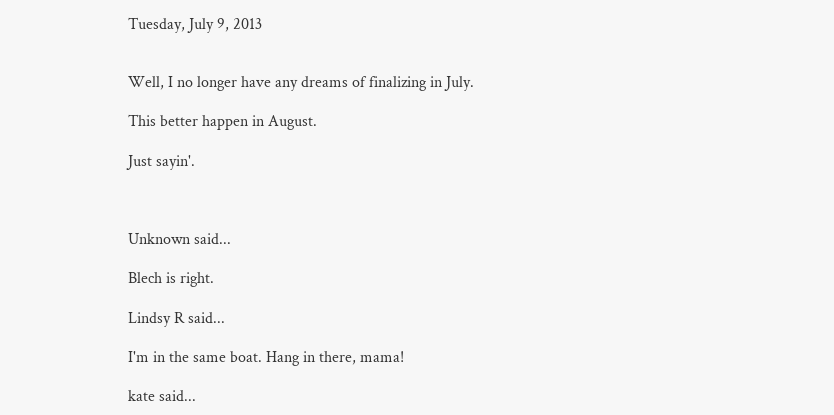Tuesday, July 9, 2013


Well, I no longer have any dreams of finalizing in July.

This better happen in August.

Just sayin'.



Unknown said...

Blech is right.

Lindsy R said...

I'm in the same boat. Hang in there, mama!

kate said...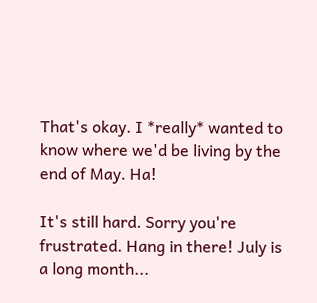That's okay. I *really* wanted to know where we'd be living by the end of May. Ha!

It's still hard. Sorry you're frustrated. Hang in there! July is a long month...